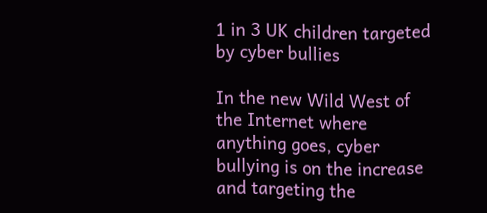1 in 3 UK children targeted by cyber bullies

In the new Wild West of the Internet where anything goes, cyber bullying is on the increase and targeting the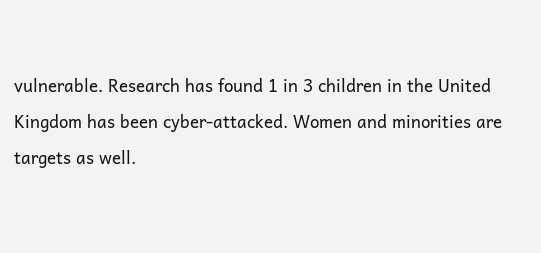vulnerable. Research has found 1 in 3 children in the United Kingdom has been cyber-attacked. Women and minorities are targets as well.